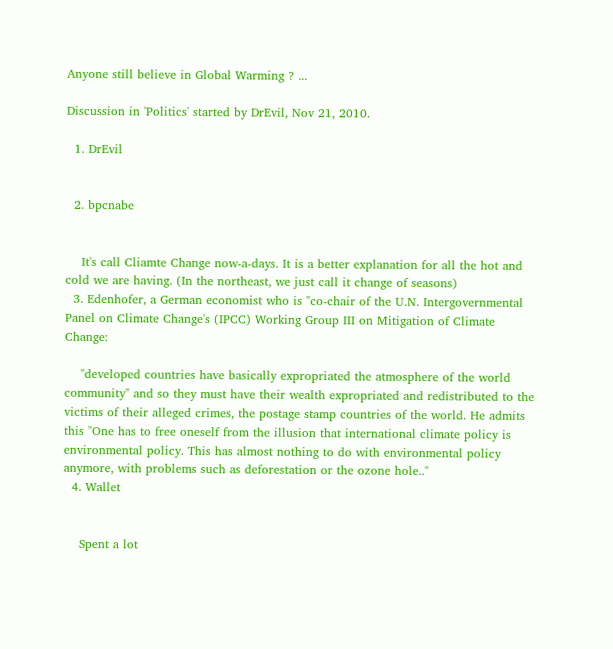Anyone still believe in Global Warming ? ...

Discussion in 'Politics' started by DrEvil, Nov 21, 2010.

  1. DrEvil


  2. bpcnabe


    It's call Cliamte Change now-a-days. It is a better explanation for all the hot and cold we are having. (In the northeast, we just call it change of seasons)
  3. Edenhofer, a German economist who is "co-chair of the U.N. Intergovernmental Panel on Climate Change's (IPCC) Working Group III on Mitigation of Climate Change:

    "developed countries have basically expropriated the atmosphere of the world community" and so they must have their wealth expropriated and redistributed to the victims of their alleged crimes, the postage stamp countries of the world. He admits this "One has to free oneself from the illusion that international climate policy is environmental policy. This has almost nothing to do with environmental policy anymore, with problems such as deforestation or the ozone hole.."
  4. Wallet


    Spent a lot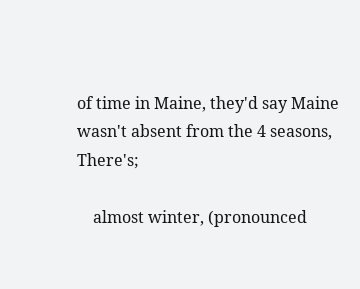of time in Maine, they'd say Maine wasn't absent from the 4 seasons, There's;

    almost winter, (pronounced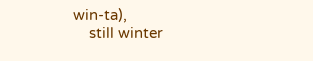win-ta),
    still winter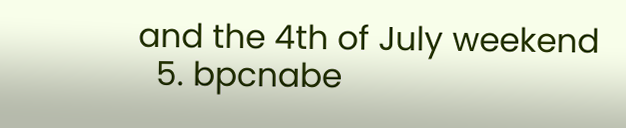and the 4th of July weekend
  5. bpcnabe